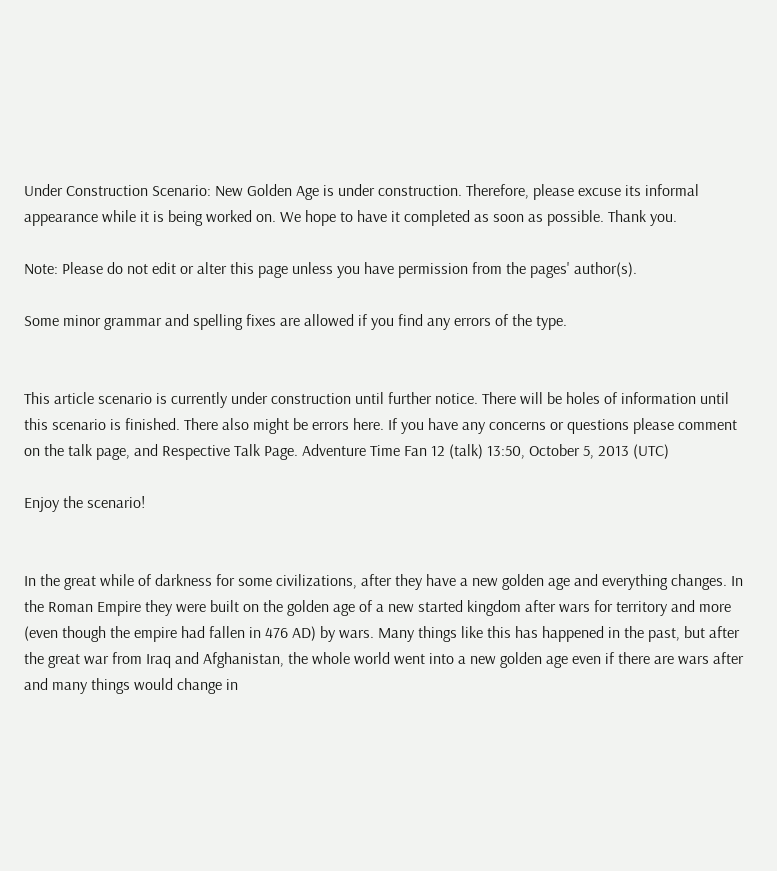Under Construction Scenario: New Golden Age is under construction. Therefore, please excuse its informal appearance while it is being worked on. We hope to have it completed as soon as possible. Thank you.

Note: Please do not edit or alter this page unless you have permission from the pages' author(s).

Some minor grammar and spelling fixes are allowed if you find any errors of the type.


This article scenario is currently under construction until further notice. There will be holes of information until this scenario is finished. There also might be errors here. If you have any concerns or questions please comment on the talk page, and Respective Talk Page. Adventure Time Fan 12 (talk) 13:50, October 5, 2013 (UTC)

Enjoy the scenario!


In the great while of darkness for some civilizations, after they have a new golden age and everything changes. In the Roman Empire they were built on the golden age of a new started kingdom after wars for territory and more (even though the empire had fallen in 476 AD) by wars. Many things like this has happened in the past, but after the great war from Iraq and Afghanistan, the whole world went into a new golden age even if there are wars after and many things would change in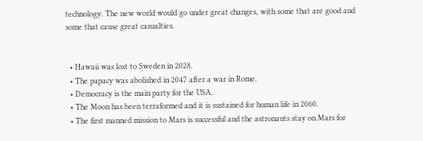technology. The new world would go under great changes, with some that are good and some that cause great casualties.


  • Hawaii was lost to Sweden in 2028.
  • The papacy was abolished in 2047 after a war in Rome.
  • Democracy is the main party for the USA.
  • The Moon has been terraformed and it is sustained for human life in 2060.
  • The first manned mission to Mars is successful and the astronauts stay on Mars for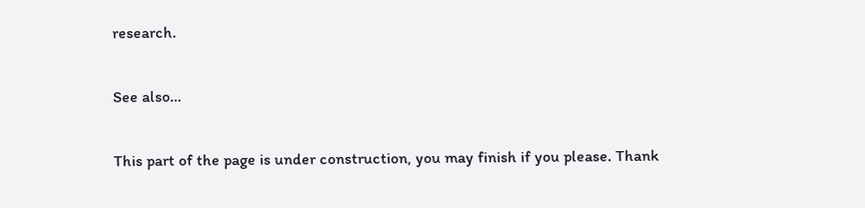research.

See also…

This part of the page is under construction, you may finish if you please. Thank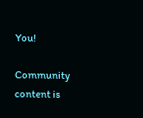You!

Community content is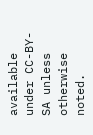available under CC-BY-SA unless otherwise noted.